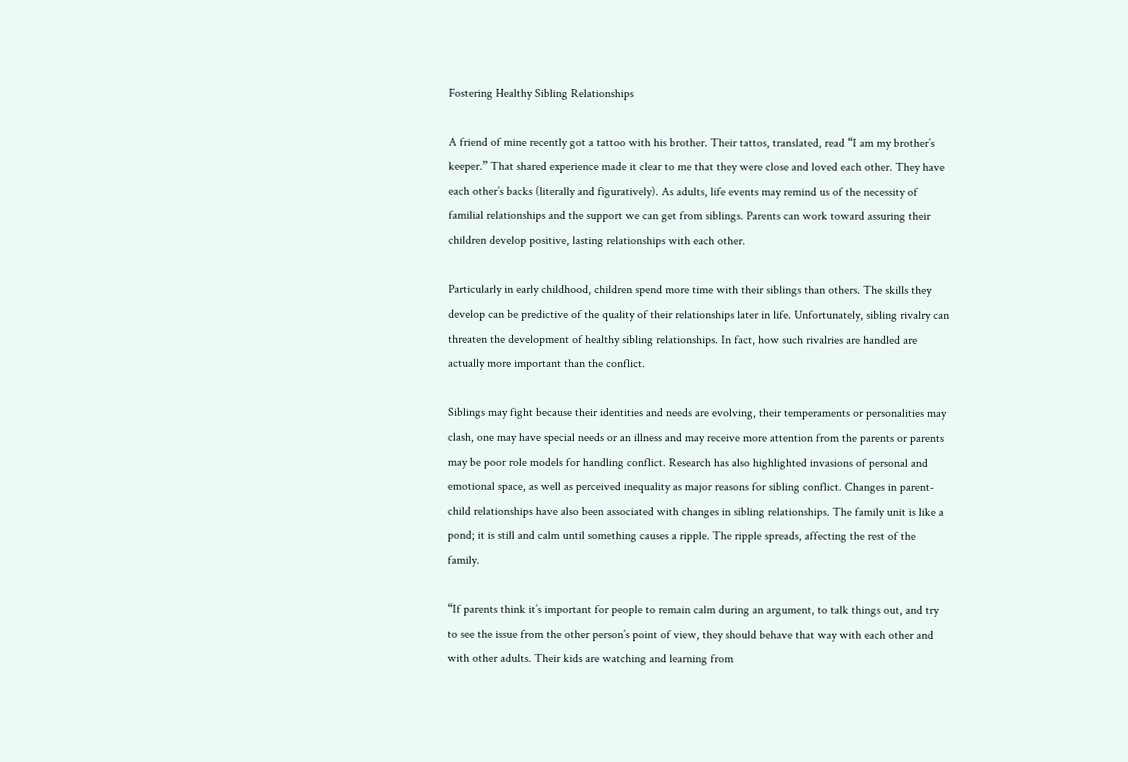Fostering Healthy Sibling Relationships

A friend of mine recently got a tattoo with his brother. Their tattos, translated, read “I am my brother’s keeper.” That shared experience made it clear to me that they were close and loved each other. They have each other’s backs (literally and figuratively). As adults, life events may remind us of the necessity of familial relationships and the support we can get from siblings. Parents can work toward assuring their children develop positive, lasting relationships with each other.

Particularly in early childhood, children spend more time with their siblings than others. The skills they develop can be predictive of the quality of their relationships later in life. Unfortunately, sibling rivalry can threaten the development of healthy sibling relationships. In fact, how such rivalries are handled are actually more important than the conflict.

Siblings may fight because their identities and needs are evolving, their temperaments or personalities may clash, one may have special needs or an illness and may receive more attention from the parents or parents may be poor role models for handling conflict. Research has also highlighted invasions of personal and emotional space, as well as perceived inequality as major reasons for sibling conflict. Changes in parent-child relationships have also been associated with changes in sibling relationships. The family unit is like a pond; it is still and calm until something causes a ripple. The ripple spreads, affecting the rest of the family.

“If parents think it’s important for people to remain calm during an argument, to talk things out, and try to see the issue from the other person’s point of view, they should behave that way with each other and with other adults. Their kids are watching and learning from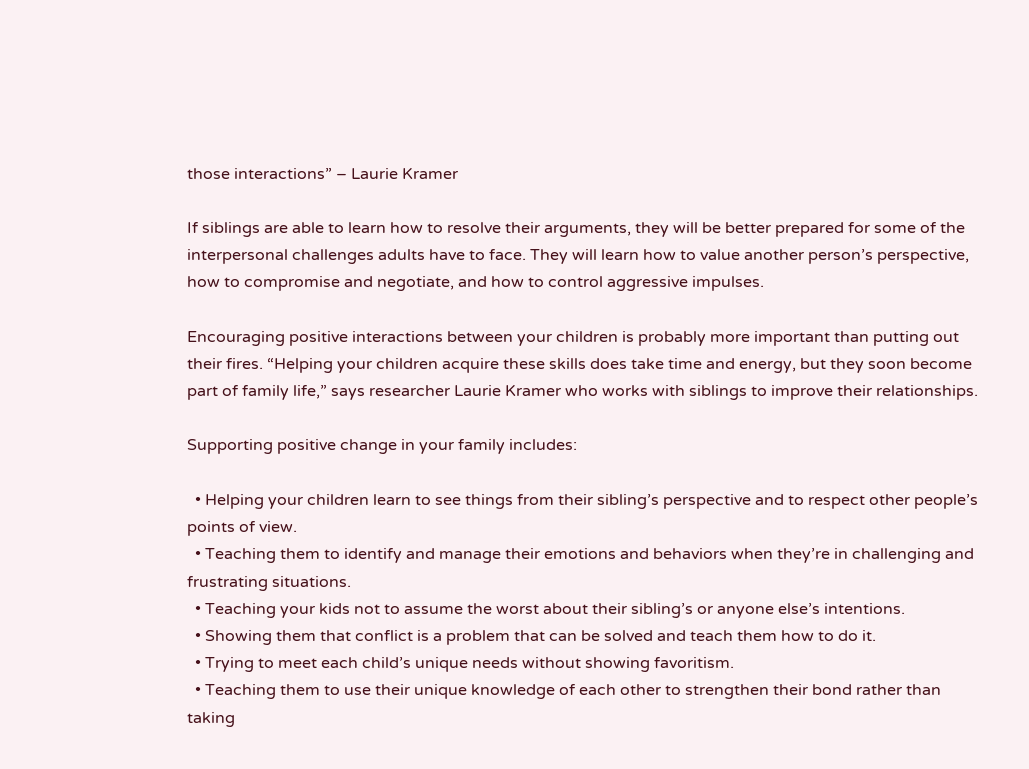those interactions” – Laurie Kramer

If siblings are able to learn how to resolve their arguments, they will be better prepared for some of the interpersonal challenges adults have to face. They will learn how to value another person’s perspective, how to compromise and negotiate, and how to control aggressive impulses.

Encouraging positive interactions between your children is probably more important than putting out their fires. “Helping your children acquire these skills does take time and energy, but they soon become part of family life,” says researcher Laurie Kramer who works with siblings to improve their relationships.

Supporting positive change in your family includes:

  • Helping your children learn to see things from their sibling’s perspective and to respect other people’s points of view.
  • Teaching them to identify and manage their emotions and behaviors when they’re in challenging and frustrating situations.
  • Teaching your kids not to assume the worst about their sibling’s or anyone else’s intentions.
  • Showing them that conflict is a problem that can be solved and teach them how to do it.
  • Trying to meet each child’s unique needs without showing favoritism.
  • Teaching them to use their unique knowledge of each other to strengthen their bond rather than taking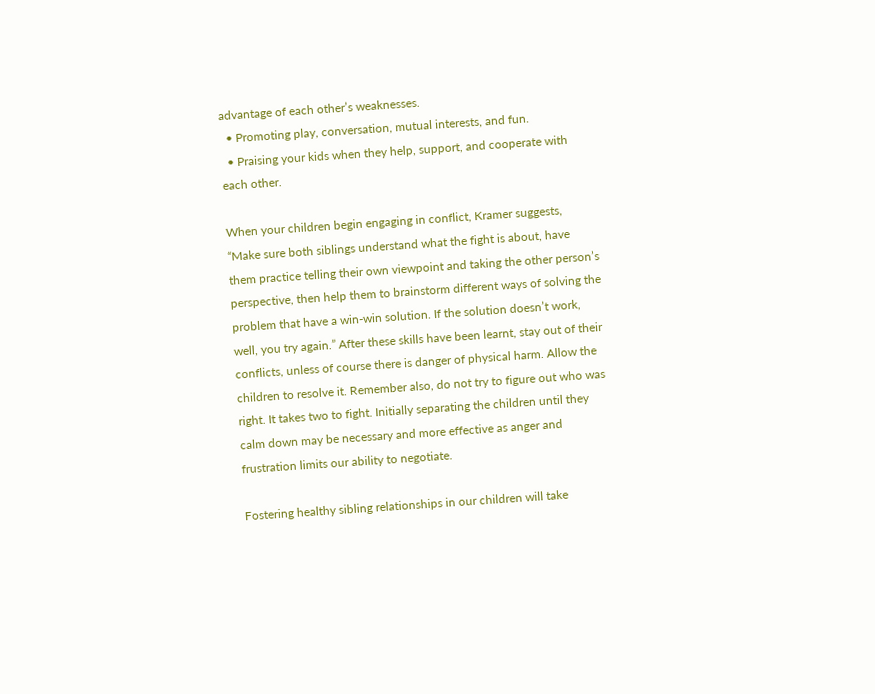advantage of each other’s weaknesses.
  • Promoting play, conversation, mutual interests, and fun.
  • Praising your kids when they help, support, and cooperate with each other.

When your children begin engaging in conflict, Kramer suggests, “Make sure both siblings understand what the fight is about, have them practice telling their own viewpoint and taking the other person’s perspective, then help them to brainstorm different ways of solving the problem that have a win-win solution. If the solution doesn’t work, well, you try again.” After these skills have been learnt, stay out of their conflicts, unless of course there is danger of physical harm. Allow the children to resolve it. Remember also, do not try to figure out who was right. It takes two to fight. Initially separating the children until they calm down may be necessary and more effective as anger and frustration limits our ability to negotiate.

Fostering healthy sibling relationships in our children will take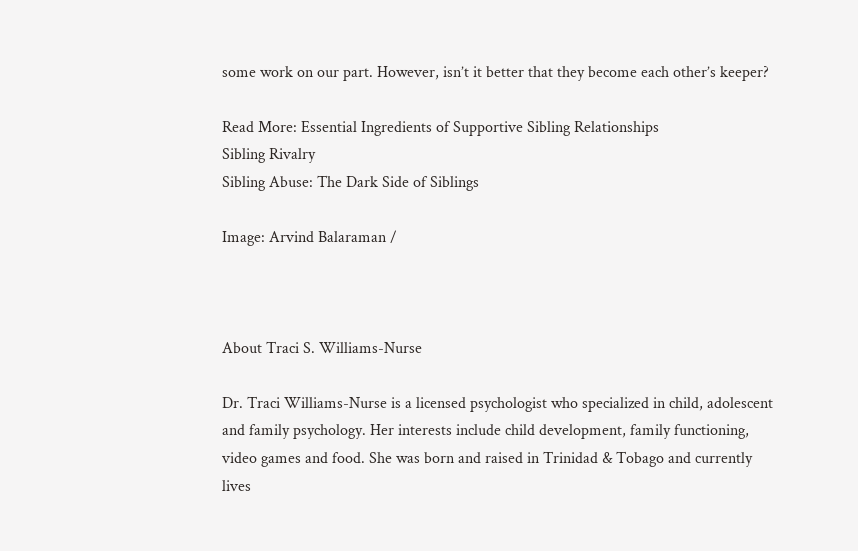some work on our part. However, isn’t it better that they become each other’s keeper?

Read More: Essential Ingredients of Supportive Sibling Relationships
Sibling Rivalry
Sibling Abuse: The Dark Side of Siblings

Image: Arvind Balaraman /



About Traci S. Williams-Nurse

Dr. Traci Williams-Nurse is a licensed psychologist who specialized in child, adolescent and family psychology. Her interests include child development, family functioning, video games and food. She was born and raised in Trinidad & Tobago and currently lives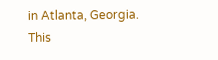in Atlanta, Georgia.
This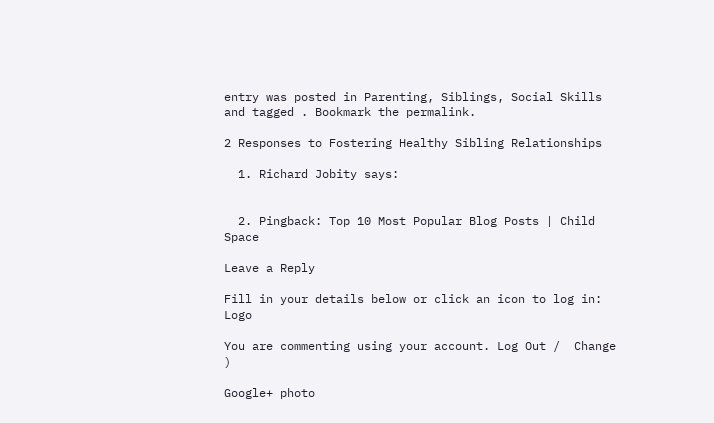entry was posted in Parenting, Siblings, Social Skills and tagged . Bookmark the permalink.

2 Responses to Fostering Healthy Sibling Relationships

  1. Richard Jobity says:


  2. Pingback: Top 10 Most Popular Blog Posts | Child Space

Leave a Reply

Fill in your details below or click an icon to log in: Logo

You are commenting using your account. Log Out /  Change )

Google+ photo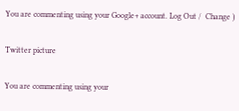You are commenting using your Google+ account. Log Out /  Change )

Twitter picture

You are commenting using your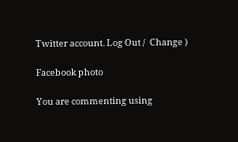Twitter account. Log Out /  Change )

Facebook photo

You are commenting using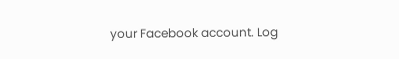your Facebook account. Log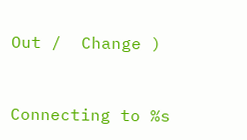Out /  Change )


Connecting to %s